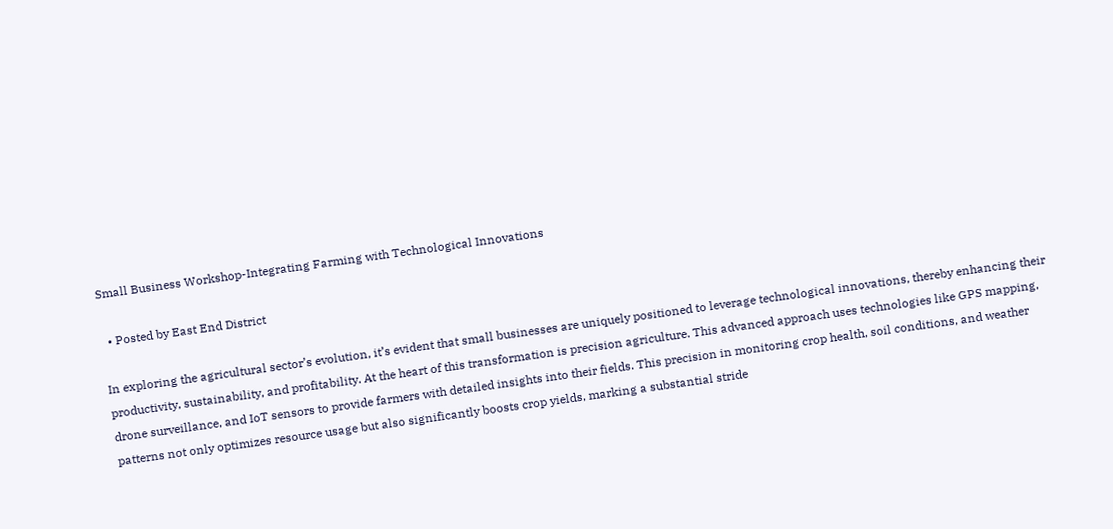Small Business Workshop-Integrating Farming with Technological Innovations

  • Posted by East End District

In exploring the agricultural sector’s evolution, it’s evident that small businesses are uniquely positioned to leverage technological innovations, thereby enhancing their productivity, sustainability, and profitability. At the heart of this transformation is precision agriculture. This advanced approach uses technologies like GPS mapping, drone surveillance, and IoT sensors to provide farmers with detailed insights into their fields. This precision in monitoring crop health, soil conditions, and weather patterns not only optimizes resource usage but also significantly boosts crop yields, marking a substantial stride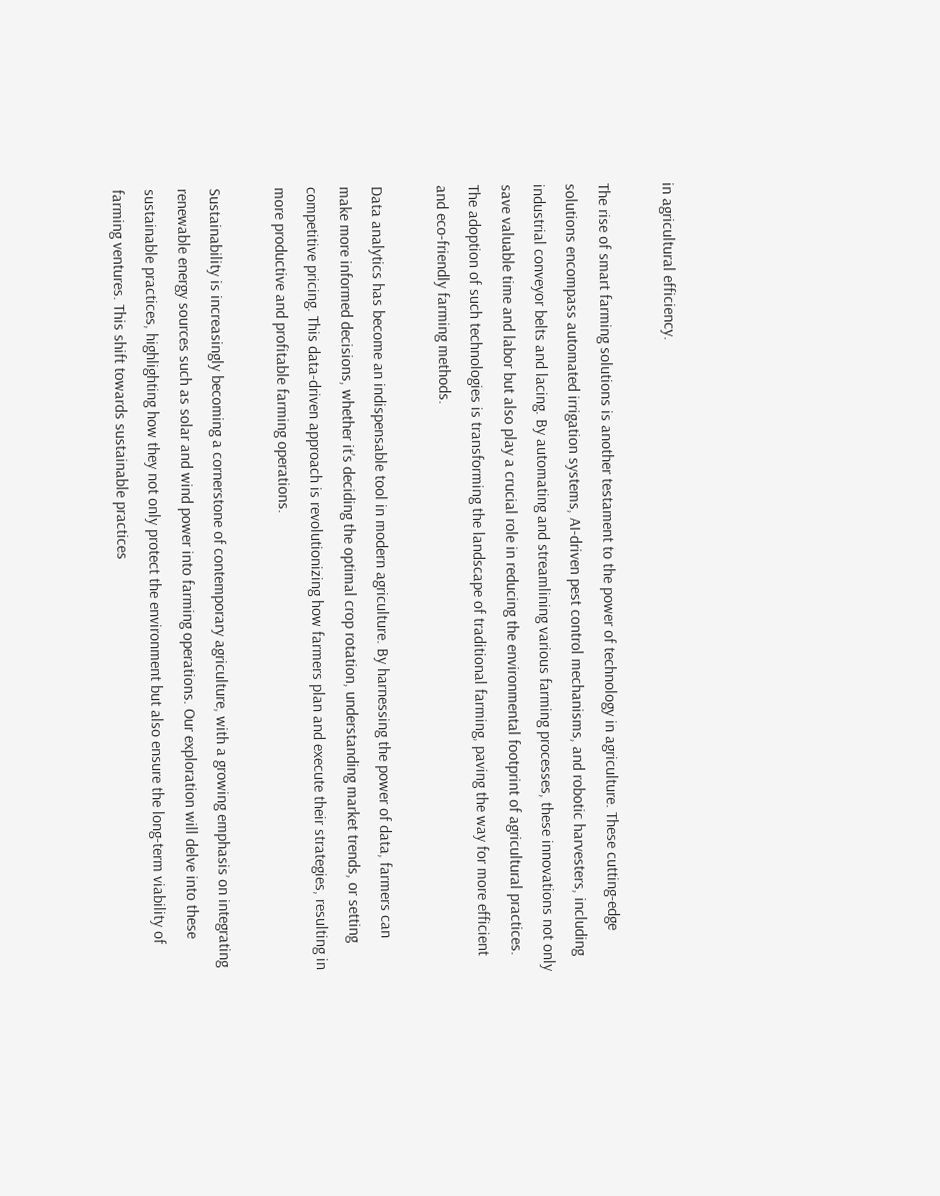in agricultural efficiency.

The rise of smart farming solutions is another testament to the power of technology in agriculture. These cutting-edge solutions encompass automated irrigation systems, AI-driven pest control mechanisms, and robotic harvesters, including industrial conveyor belts and lacing. By automating and streamlining various farming processes, these innovations not only save valuable time and labor but also play a crucial role in reducing the environmental footprint of agricultural practices. The adoption of such technologies is transforming the landscape of traditional farming, paving the way for more efficient and eco-friendly farming methods.

Data analytics has become an indispensable tool in modern agriculture. By harnessing the power of data, farmers can make more informed decisions, whether it’s deciding the optimal crop rotation, understanding market trends, or setting competitive pricing. This data-driven approach is revolutionizing how farmers plan and execute their strategies, resulting in more productive and profitable farming operations.

Sustainability is increasingly becoming a cornerstone of contemporary agriculture, with a growing emphasis on integrating renewable energy sources such as solar and wind power into farming operations. Our exploration will delve into these sustainable practices, highlighting how they not only protect the environment but also ensure the long-term viability of farming ventures. This shift towards sustainable practices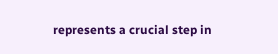represents a crucial step in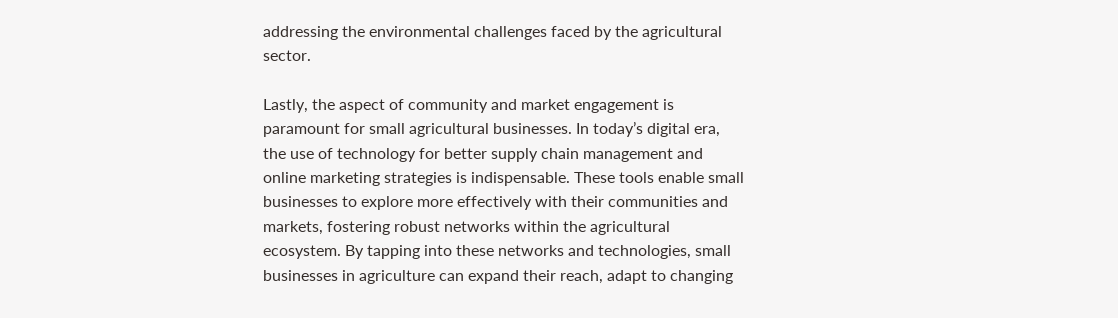addressing the environmental challenges faced by the agricultural sector.

Lastly, the aspect of community and market engagement is paramount for small agricultural businesses. In today’s digital era, the use of technology for better supply chain management and online marketing strategies is indispensable. These tools enable small businesses to explore more effectively with their communities and markets, fostering robust networks within the agricultural ecosystem. By tapping into these networks and technologies, small businesses in agriculture can expand their reach, adapt to changing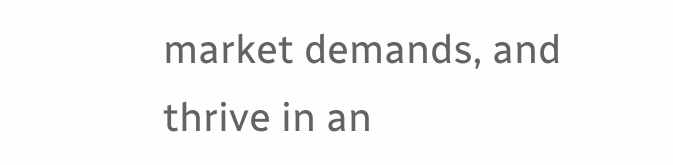market demands, and thrive in an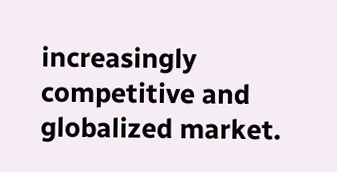increasingly competitive and globalized market.